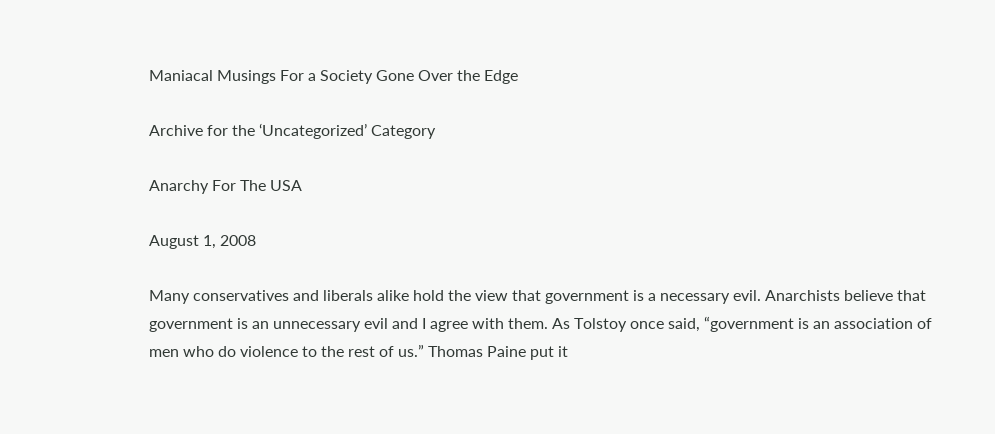Maniacal Musings For a Society Gone Over the Edge

Archive for the ‘Uncategorized’ Category

Anarchy For The USA

August 1, 2008

Many conservatives and liberals alike hold the view that government is a necessary evil. Anarchists believe that government is an unnecessary evil and I agree with them. As Tolstoy once said, “government is an association of men who do violence to the rest of us.” Thomas Paine put it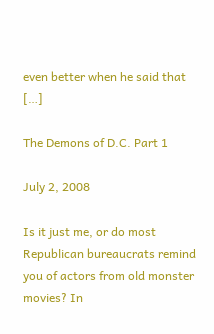even better when he said that  […]

The Demons of D.C. Part 1

July 2, 2008

Is it just me, or do most Republican bureaucrats remind you of actors from old monster movies? In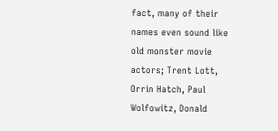fact, many of their names even sound like old monster movie actors; Trent Lott, Orrin Hatch, Paul Wolfowitz, Donald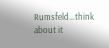Rumsfeld…think about it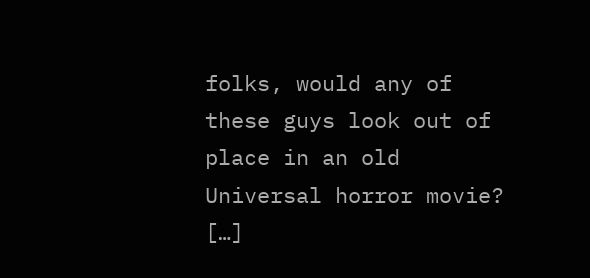folks, would any of these guys look out of place in an old Universal horror movie? […]